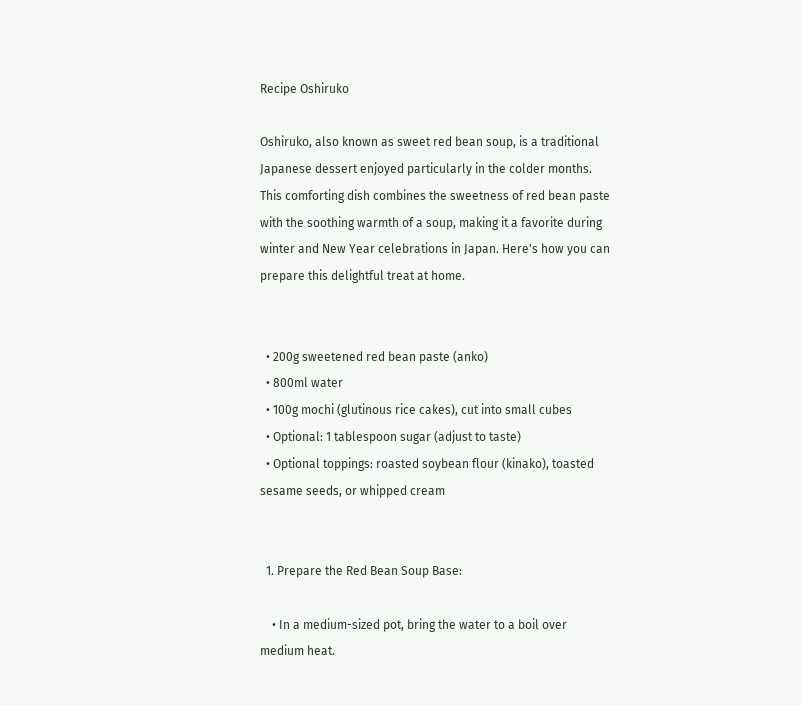Recipe Oshiruko

Oshiruko, also known as sweet red bean soup, is a traditional Japanese dessert enjoyed particularly in the colder months. This comforting dish combines the sweetness of red bean paste with the soothing warmth of a soup, making it a favorite during winter and New Year celebrations in Japan. Here's how you can prepare this delightful treat at home.


  • 200g sweetened red bean paste (anko)
  • 800ml water
  • 100g mochi (glutinous rice cakes), cut into small cubes
  • Optional: 1 tablespoon sugar (adjust to taste)
  • Optional toppings: roasted soybean flour (kinako), toasted sesame seeds, or whipped cream


  1. Prepare the Red Bean Soup Base:

    • In a medium-sized pot, bring the water to a boil over medium heat.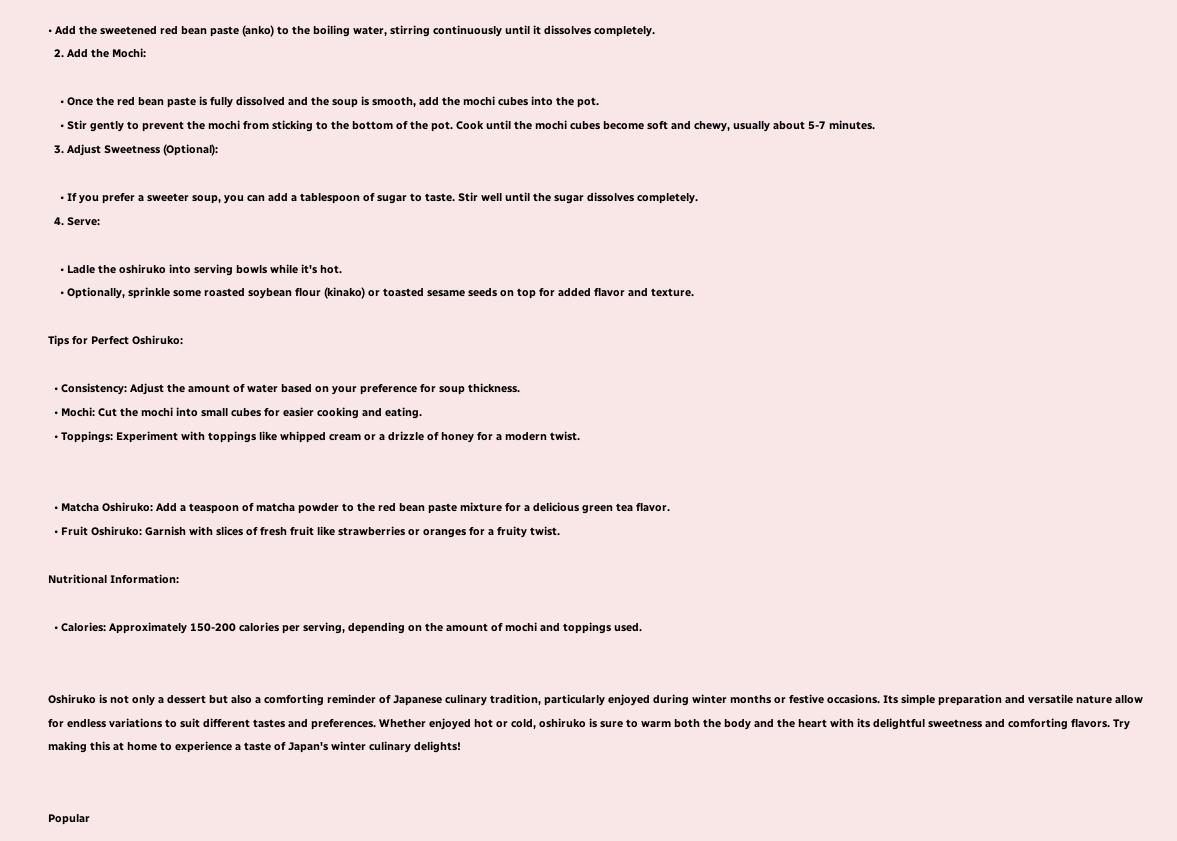• Add the sweetened red bean paste (anko) to the boiling water, stirring continuously until it dissolves completely.
  2. Add the Mochi:

    • Once the red bean paste is fully dissolved and the soup is smooth, add the mochi cubes into the pot.
    • Stir gently to prevent the mochi from sticking to the bottom of the pot. Cook until the mochi cubes become soft and chewy, usually about 5-7 minutes.
  3. Adjust Sweetness (Optional):

    • If you prefer a sweeter soup, you can add a tablespoon of sugar to taste. Stir well until the sugar dissolves completely.
  4. Serve:

    • Ladle the oshiruko into serving bowls while it's hot.
    • Optionally, sprinkle some roasted soybean flour (kinako) or toasted sesame seeds on top for added flavor and texture.

Tips for Perfect Oshiruko:

  • Consistency: Adjust the amount of water based on your preference for soup thickness.
  • Mochi: Cut the mochi into small cubes for easier cooking and eating.
  • Toppings: Experiment with toppings like whipped cream or a drizzle of honey for a modern twist.


  • Matcha Oshiruko: Add a teaspoon of matcha powder to the red bean paste mixture for a delicious green tea flavor.
  • Fruit Oshiruko: Garnish with slices of fresh fruit like strawberries or oranges for a fruity twist.

Nutritional Information:

  • Calories: Approximately 150-200 calories per serving, depending on the amount of mochi and toppings used.


Oshiruko is not only a dessert but also a comforting reminder of Japanese culinary tradition, particularly enjoyed during winter months or festive occasions. Its simple preparation and versatile nature allow for endless variations to suit different tastes and preferences. Whether enjoyed hot or cold, oshiruko is sure to warm both the body and the heart with its delightful sweetness and comforting flavors. Try making this at home to experience a taste of Japan's winter culinary delights!


Popular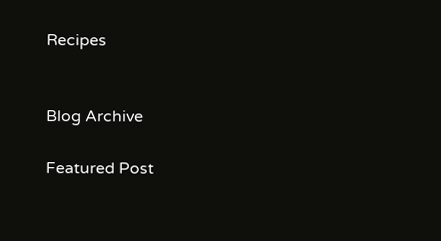Recipes


Blog Archive

Featured Post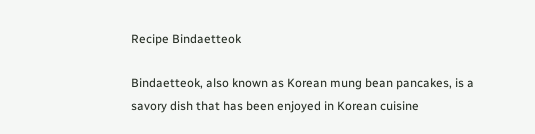Recipe Bindaetteok

Bindaetteok, also known as Korean mung bean pancakes, is a savory dish that has been enjoyed in Korean cuisine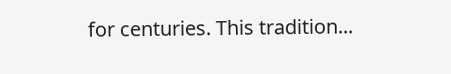for centuries. This tradition...